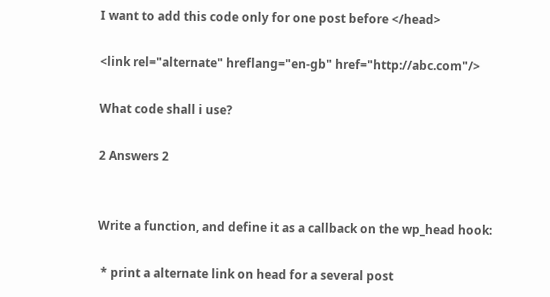I want to add this code only for one post before </head>

<link rel="alternate" hreflang="en-gb" href="http://abc.com"/>

What code shall i use?

2 Answers 2


Write a function, and define it as a callback on the wp_head hook:

 * print a alternate link on head for a several post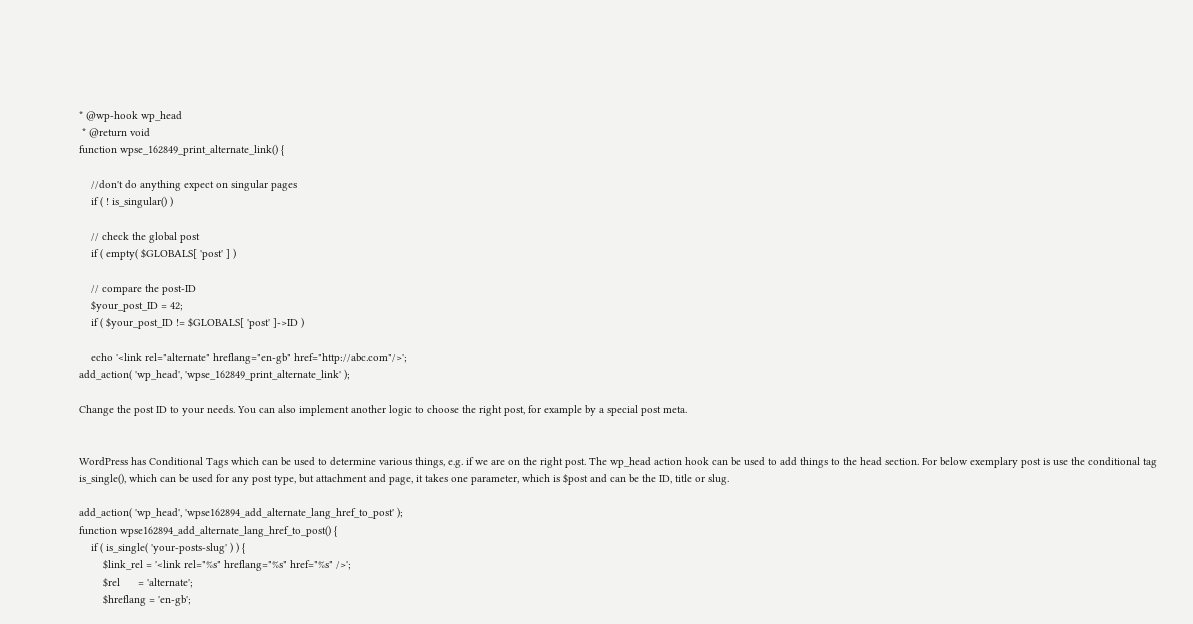* @wp-hook wp_head
 * @return void
function wpse_162849_print_alternate_link() {

    //don't do anything expect on singular pages
    if ( ! is_singular() )

    // check the global post
    if ( empty( $GLOBALS[ 'post' ] )

    // compare the post-ID
    $your_post_ID = 42;
    if ( $your_post_ID != $GLOBALS[ 'post' ]->ID )

    echo '<link rel="alternate" hreflang="en-gb" href="http://abc.com"/>';
add_action( 'wp_head', 'wpse_162849_print_alternate_link' );

Change the post ID to your needs. You can also implement another logic to choose the right post, for example by a special post meta.


WordPress has Conditional Tags which can be used to determine various things, e.g. if we are on the right post. The wp_head action hook can be used to add things to the head section. For below exemplary post is use the conditional tag is_single(), which can be used for any post type, but attachment and page, it takes one parameter, which is $post and can be the ID, title or slug.

add_action( 'wp_head', 'wpse162894_add_alternate_lang_href_to_post' );
function wpse162894_add_alternate_lang_href_to_post() {
    if ( is_single( 'your-posts-slug' ) ) {
        $link_rel = '<link rel="%s" hreflang="%s" href="%s" />';
        $rel      = 'alternate';
        $hreflang = 'en-gb';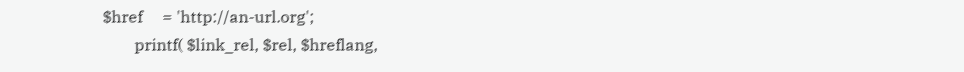$href     = 'http://an-url.org';
        printf( $link_rel, $rel, $hreflang,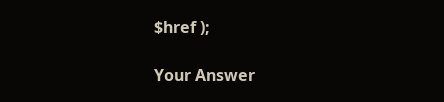$href );

Your Answer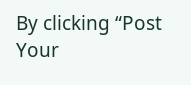By clicking “Post Your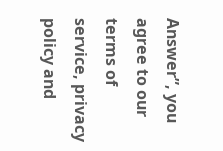Answer”, you agree to our terms of service, privacy policy and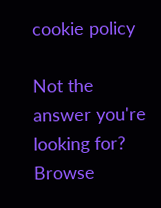cookie policy

Not the answer you're looking for? Browse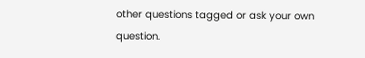other questions tagged or ask your own question.